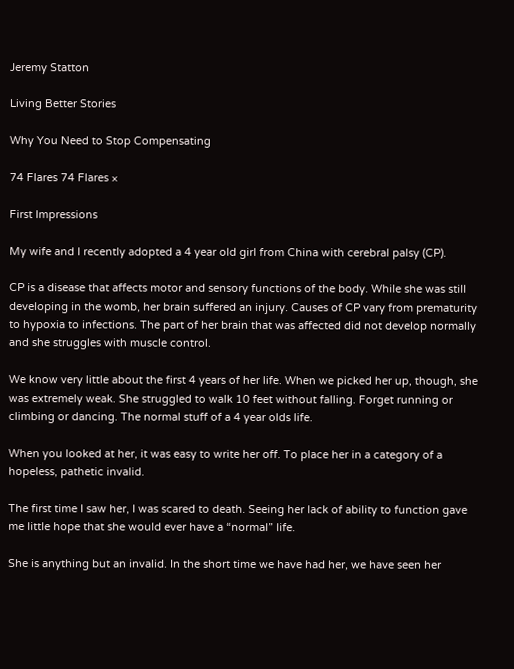Jeremy Statton

Living Better Stories

Why You Need to Stop Compensating

74 Flares 74 Flares ×

First Impressions

My wife and I recently adopted a 4 year old girl from China with cerebral palsy (CP).

CP is a disease that affects motor and sensory functions of the body. While she was still developing in the womb, her brain suffered an injury. Causes of CP vary from prematurity to hypoxia to infections. The part of her brain that was affected did not develop normally and she struggles with muscle control.

We know very little about the first 4 years of her life. When we picked her up, though, she was extremely weak. She struggled to walk 10 feet without falling. Forget running or climbing or dancing. The normal stuff of a 4 year olds life.

When you looked at her, it was easy to write her off. To place her in a category of a hopeless, pathetic invalid.

The first time I saw her, I was scared to death. Seeing her lack of ability to function gave me little hope that she would ever have a “normal” life.

She is anything but an invalid. In the short time we have had her, we have seen her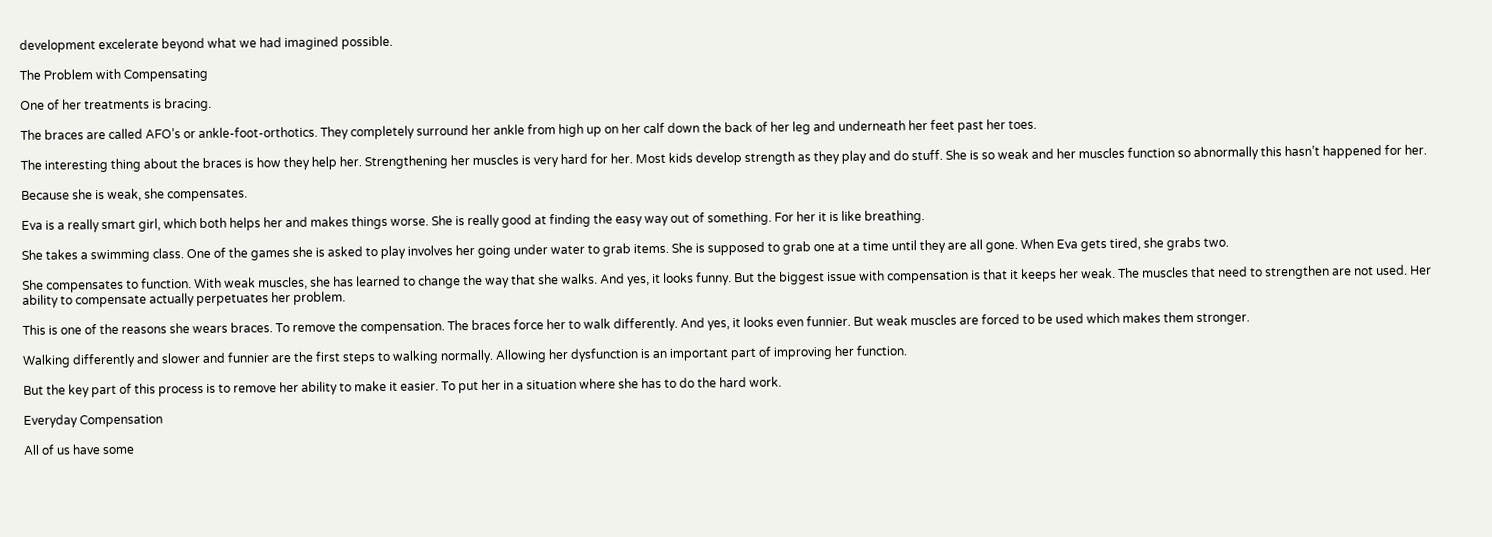development excelerate beyond what we had imagined possible.

The Problem with Compensating

One of her treatments is bracing.

The braces are called AFO’s or ankle-foot-orthotics. They completely surround her ankle from high up on her calf down the back of her leg and underneath her feet past her toes.

The interesting thing about the braces is how they help her. Strengthening her muscles is very hard for her. Most kids develop strength as they play and do stuff. She is so weak and her muscles function so abnormally this hasn’t happened for her.

Because she is weak, she compensates.

Eva is a really smart girl, which both helps her and makes things worse. She is really good at finding the easy way out of something. For her it is like breathing.

She takes a swimming class. One of the games she is asked to play involves her going under water to grab items. She is supposed to grab one at a time until they are all gone. When Eva gets tired, she grabs two.

She compensates to function. With weak muscles, she has learned to change the way that she walks. And yes, it looks funny. But the biggest issue with compensation is that it keeps her weak. The muscles that need to strengthen are not used. Her ability to compensate actually perpetuates her problem.

This is one of the reasons she wears braces. To remove the compensation. The braces force her to walk differently. And yes, it looks even funnier. But weak muscles are forced to be used which makes them stronger.

Walking differently and slower and funnier are the first steps to walking normally. Allowing her dysfunction is an important part of improving her function.

But the key part of this process is to remove her ability to make it easier. To put her in a situation where she has to do the hard work.

Everyday Compensation

All of us have some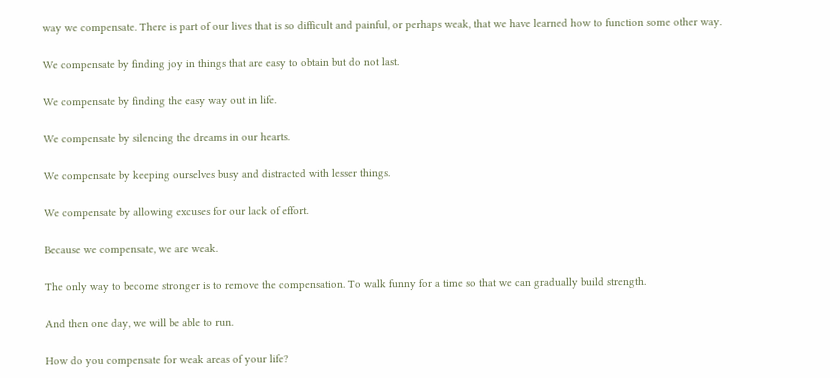way we compensate. There is part of our lives that is so difficult and painful, or perhaps weak, that we have learned how to function some other way.

We compensate by finding joy in things that are easy to obtain but do not last.

We compensate by finding the easy way out in life.

We compensate by silencing the dreams in our hearts.

We compensate by keeping ourselves busy and distracted with lesser things.

We compensate by allowing excuses for our lack of effort.

Because we compensate, we are weak.

The only way to become stronger is to remove the compensation. To walk funny for a time so that we can gradually build strength.

And then one day, we will be able to run.

How do you compensate for weak areas of your life?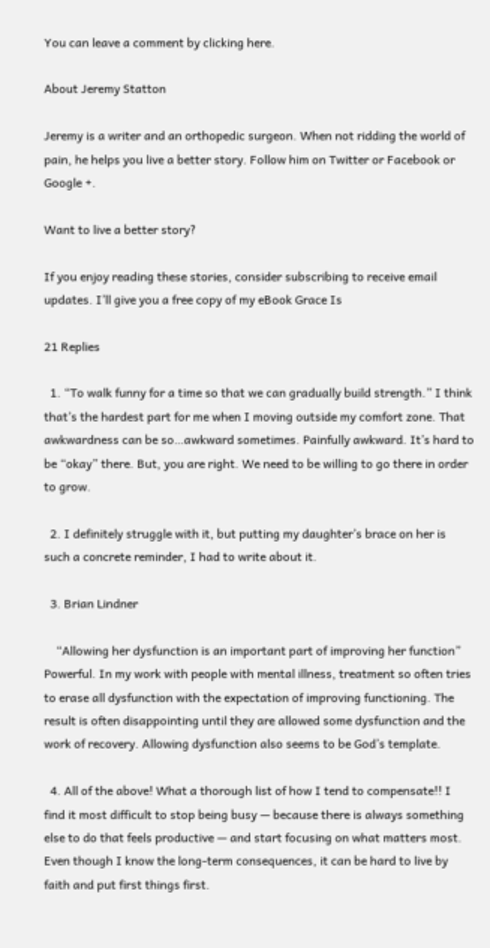You can leave a comment by clicking here.

About Jeremy Statton

Jeremy is a writer and an orthopedic surgeon. When not ridding the world of pain, he helps you live a better story. Follow him on Twitter or Facebook or Google +.

Want to live a better story?

If you enjoy reading these stories, consider subscribing to receive email updates. I’ll give you a free copy of my eBook Grace Is

21 Replies

  1. “To walk funny for a time so that we can gradually build strength.” I think that’s the hardest part for me when I moving outside my comfort zone. That awkwardness can be so…awkward sometimes. Painfully awkward. It’s hard to be “okay” there. But, you are right. We need to be willing to go there in order to grow.

  2. I definitely struggle with it, but putting my daughter’s brace on her is such a concrete reminder, I had to write about it.

  3. Brian Lindner

    “Allowing her dysfunction is an important part of improving her function” Powerful. In my work with people with mental illness, treatment so often tries to erase all dysfunction with the expectation of improving functioning. The result is often disappointing until they are allowed some dysfunction and the work of recovery. Allowing dysfunction also seems to be God’s template.

  4. All of the above! What a thorough list of how I tend to compensate!! I find it most difficult to stop being busy — because there is always something else to do that feels productive — and start focusing on what matters most. Even though I know the long-term consequences, it can be hard to live by faith and put first things first.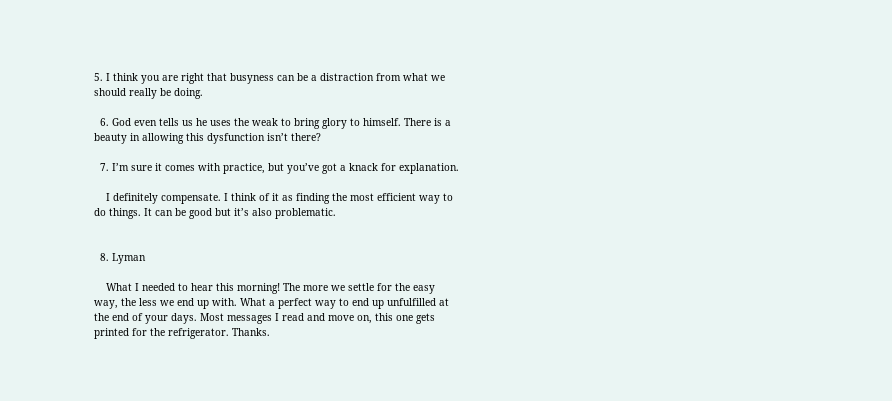5. I think you are right that busyness can be a distraction from what we should really be doing.

  6. God even tells us he uses the weak to bring glory to himself. There is a beauty in allowing this dysfunction isn’t there?

  7. I’m sure it comes with practice, but you’ve got a knack for explanation.

    I definitely compensate. I think of it as finding the most efficient way to do things. It can be good but it’s also problematic.


  8. Lyman

    What I needed to hear this morning! The more we settle for the easy way, the less we end up with. What a perfect way to end up unfulfilled at the end of your days. Most messages I read and move on, this one gets printed for the refrigerator. Thanks.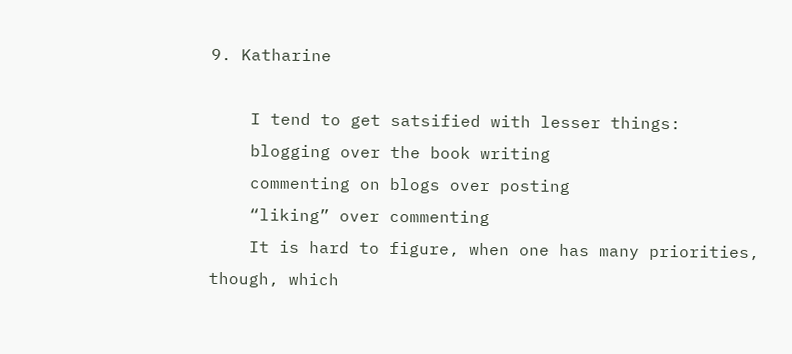9. Katharine

    I tend to get satsified with lesser things:
    blogging over the book writing
    commenting on blogs over posting
    “liking” over commenting
    It is hard to figure, when one has many priorities, though, which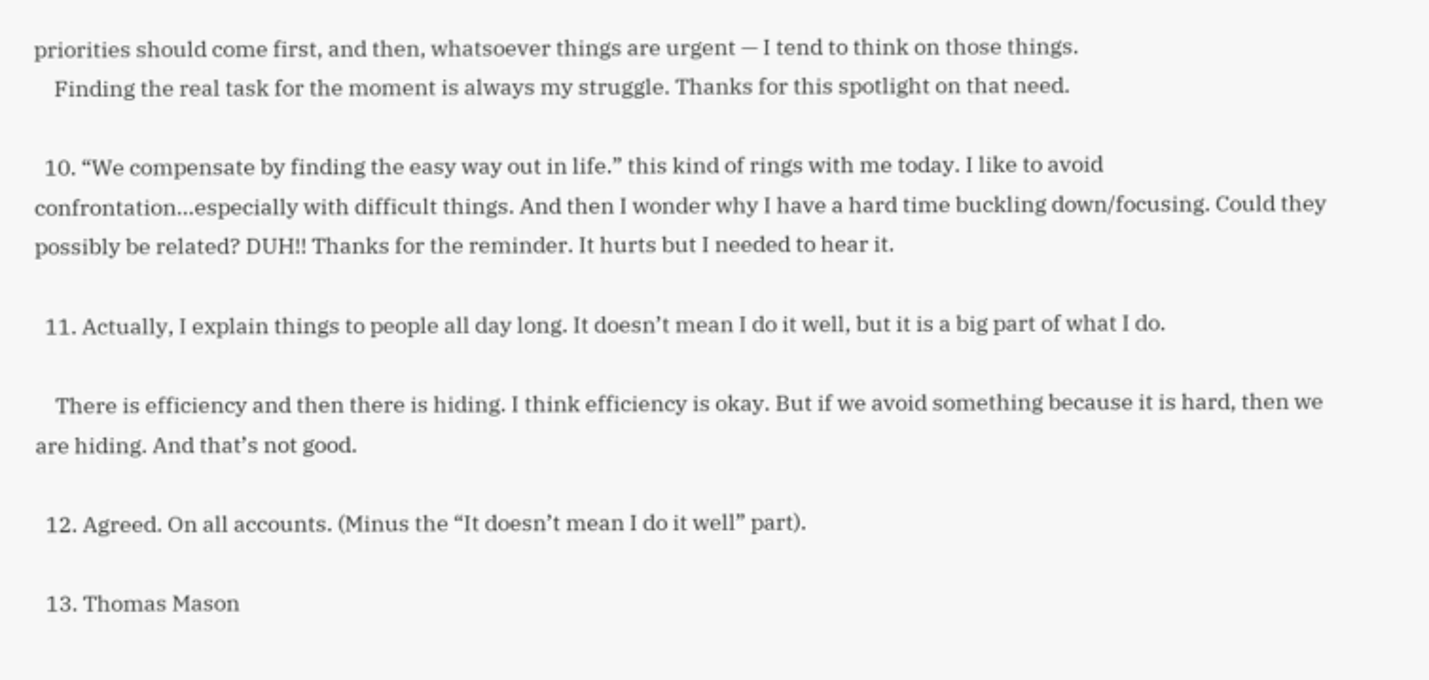priorities should come first, and then, whatsoever things are urgent — I tend to think on those things.
    Finding the real task for the moment is always my struggle. Thanks for this spotlight on that need.

  10. “We compensate by finding the easy way out in life.” this kind of rings with me today. I like to avoid confrontation…especially with difficult things. And then I wonder why I have a hard time buckling down/focusing. Could they possibly be related? DUH!! Thanks for the reminder. It hurts but I needed to hear it.

  11. Actually, I explain things to people all day long. It doesn’t mean I do it well, but it is a big part of what I do.

    There is efficiency and then there is hiding. I think efficiency is okay. But if we avoid something because it is hard, then we are hiding. And that’s not good.

  12. Agreed. On all accounts. (Minus the “It doesn’t mean I do it well” part).

  13. Thomas Mason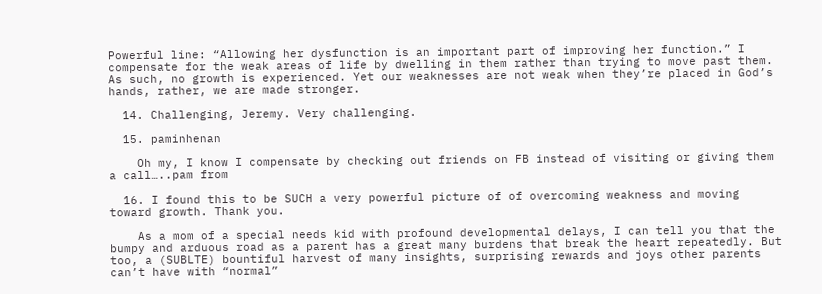Powerful line: “Allowing her dysfunction is an important part of improving her function.” I compensate for the weak areas of life by dwelling in them rather than trying to move past them. As such, no growth is experienced. Yet our weaknesses are not weak when they’re placed in God’s hands, rather, we are made stronger.

  14. Challenging, Jeremy. Very challenging.

  15. paminhenan

    Oh my, I know I compensate by checking out friends on FB instead of visiting or giving them a call…..pam from

  16. I found this to be SUCH a very powerful picture of of overcoming weakness and moving toward growth. Thank you.

    As a mom of a special needs kid with profound developmental delays, I can tell you that the bumpy and arduous road as a parent has a great many burdens that break the heart repeatedly. But too, a (SUBLTE) bountiful harvest of many insights, surprising rewards and joys other parents can’t have with “normal”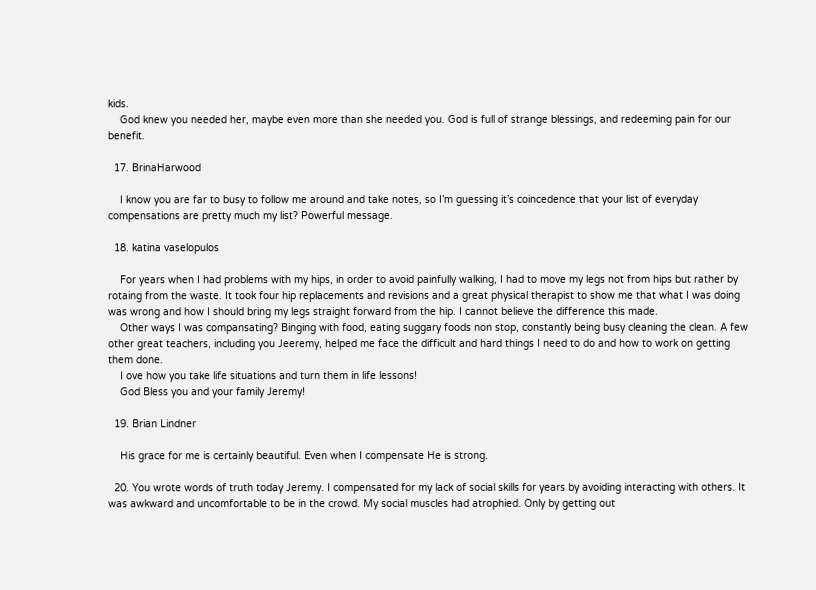kids.
    God knew you needed her, maybe even more than she needed you. God is full of strange blessings, and redeeming pain for our benefit.

  17. BrinaHarwood

    I know you are far to busy to follow me around and take notes, so I’m guessing it’s coincedence that your list of everyday compensations are pretty much my list? Powerful message.

  18. katina vaselopulos

    For years when I had problems with my hips, in order to avoid painfully walking, I had to move my legs not from hips but rather by rotaing from the waste. It took four hip replacements and revisions and a great physical therapist to show me that what I was doing was wrong and how I should bring my legs straight forward from the hip. I cannot believe the difference this made.
    Other ways I was compansating? Binging with food, eating suggary foods non stop, constantly being busy cleaning the clean. A few other great teachers, including you Jeeremy, helped me face the difficult and hard things I need to do and how to work on getting them done.
    I ove how you take life situations and turn them in life lessons!
    God Bless you and your family Jeremy!

  19. Brian Lindner

    His grace for me is certainly beautiful. Even when I compensate He is strong.

  20. You wrote words of truth today Jeremy. I compensated for my lack of social skills for years by avoiding interacting with others. It was awkward and uncomfortable to be in the crowd. My social muscles had atrophied. Only by getting out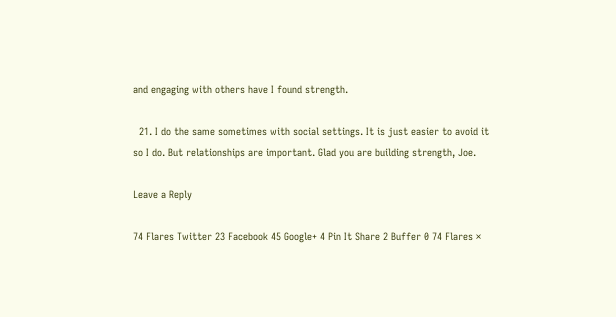and engaging with others have I found strength.

  21. I do the same sometimes with social settings. It is just easier to avoid it so I do. But relationships are important. Glad you are building strength, Joe.

Leave a Reply

74 Flares Twitter 23 Facebook 45 Google+ 4 Pin It Share 2 Buffer 0 74 Flares ×